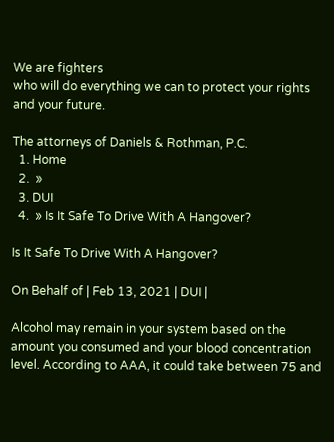We are fighters
who will do everything we can to protect your rights and your future.

The attorneys of Daniels & Rothman, P.C.
  1. Home
  2.  »
  3. DUI
  4.  » Is It Safe To Drive With A Hangover?

Is It Safe To Drive With A Hangover?

On Behalf of | Feb 13, 2021 | DUI |

Alcohol may remain in your system based on the amount you consumed and your blood concentration level. According to AAA, it could take between 75 and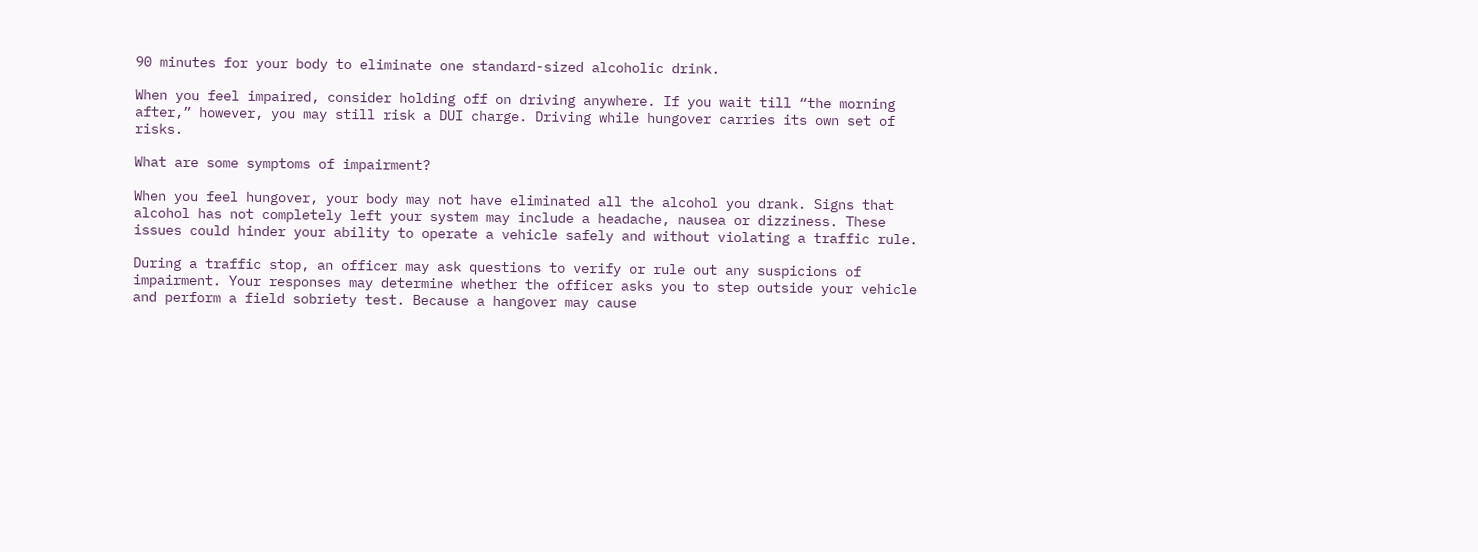90 minutes for your body to eliminate one standard-sized alcoholic drink.

When you feel impaired, consider holding off on driving anywhere. If you wait till “the morning after,” however, you may still risk a DUI charge. Driving while hungover carries its own set of risks.

What are some symptoms of impairment?

When you feel hungover, your body may not have eliminated all the alcohol you drank. Signs that alcohol has not completely left your system may include a headache, nausea or dizziness. These issues could hinder your ability to operate a vehicle safely and without violating a traffic rule.

During a traffic stop, an officer may ask questions to verify or rule out any suspicions of impairment. Your responses may determine whether the officer asks you to step outside your vehicle and perform a field sobriety test. Because a hangover may cause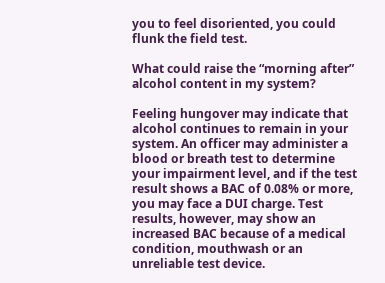you to feel disoriented, you could flunk the field test.

What could raise the “morning after” alcohol content in my system?

Feeling hungover may indicate that alcohol continues to remain in your system. An officer may administer a blood or breath test to determine your impairment level, and if the test result shows a BAC of 0.08% or more, you may face a DUI charge. Test results, however, may show an increased BAC because of a medical condition, mouthwash or an unreliable test device.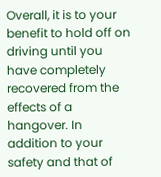Overall, it is to your benefit to hold off on driving until you have completely recovered from the effects of a hangover. In addition to your safety and that of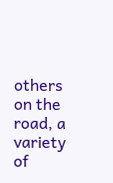others on the road, a variety of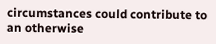circumstances could contribute to an otherwise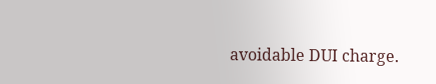avoidable DUI charge.